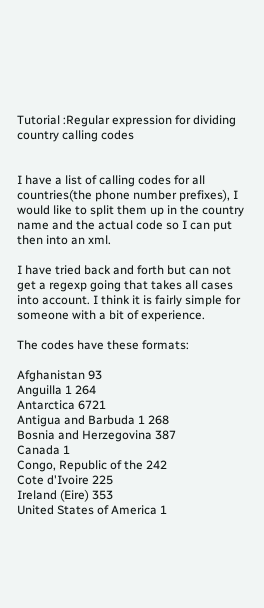Tutorial :Regular expression for dividing country calling codes


I have a list of calling codes for all countries(the phone number prefixes), I would like to split them up in the country name and the actual code so I can put then into an xml.

I have tried back and forth but can not get a regexp going that takes all cases into account. I think it is fairly simple for someone with a bit of experience.

The codes have these formats:

Afghanistan 93
Anguilla 1 264
Antarctica 6721
Antigua and Barbuda 1 268
Bosnia and Herzegovina 387
Canada 1
Congo, Republic of the 242
Cote d'Ivoire 225
Ireland (Eire) 353
United States of America 1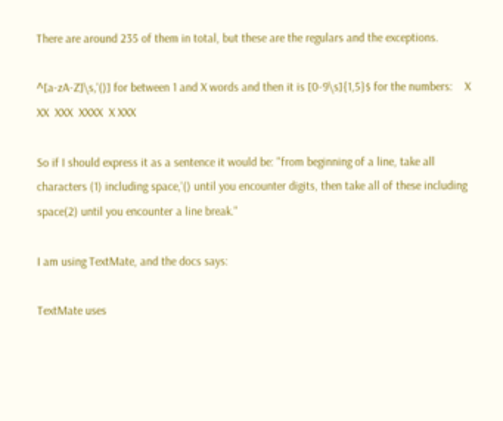There are around 235 of them in total, but these are the regulars and the exceptions.

^[a-zA-Z]\s,'()] for between 1 and X words and then it is [0-9\s]{1,5}$ for the numbers:    X  XX  XXX  XXXX  X XXX

So if I should express it as a sentence it would be: "from beginning of a line, take all characters (1) including space,'() until you encounter digits, then take all of these including space(2) until you encounter a line break."

I am using TextMate, and the docs says:

TextMate uses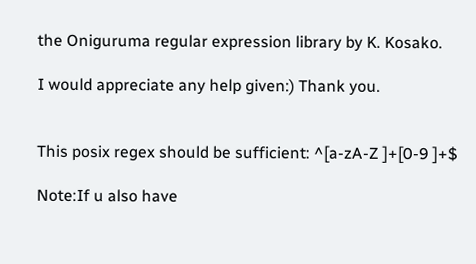the Oniguruma regular expression library by K. Kosako.

I would appreciate any help given:) Thank you.


This posix regex should be sufficient: ^[a-zA-Z ]+[0-9 ]+$

Note:If u also have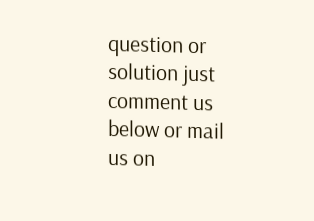question or solution just comment us below or mail us on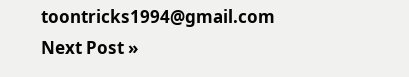toontricks1994@gmail.com
Next Post »